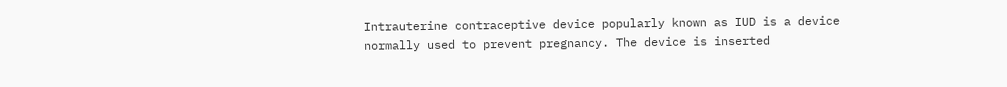Intrauterine contraceptive device popularly known as IUD is a device normally used to prevent pregnancy. The device is inserted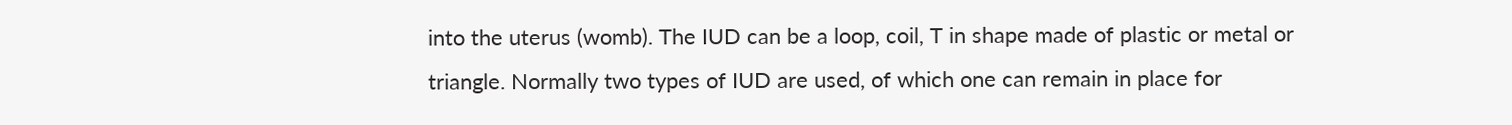into the uterus (womb). The IUD can be a loop, coil, T in shape made of plastic or metal or triangle. Normally two types of IUD are used, of which one can remain in place for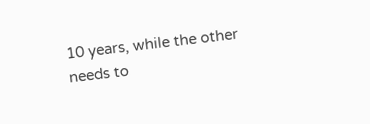10 years, while the other needs to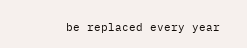be replaced every year